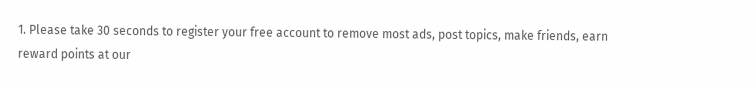1. Please take 30 seconds to register your free account to remove most ads, post topics, make friends, earn reward points at our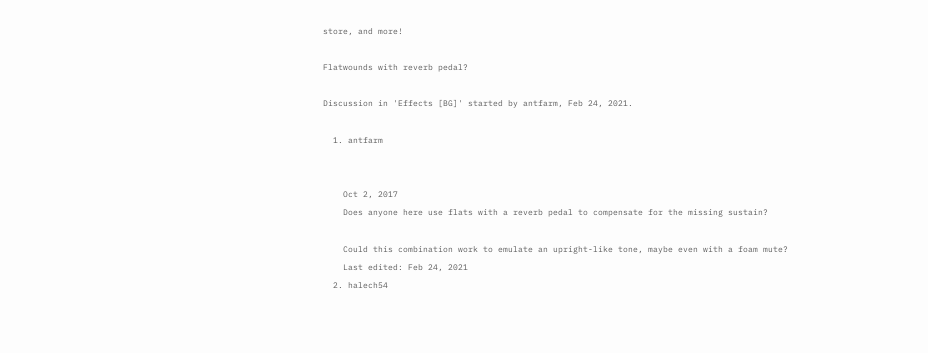store, and more!

Flatwounds with reverb pedal?

Discussion in 'Effects [BG]' started by antfarm, Feb 24, 2021.

  1. antfarm


    Oct 2, 2017
    Does anyone here use flats with a reverb pedal to compensate for the missing sustain?

    Could this combination work to emulate an upright-like tone, maybe even with a foam mute?
    Last edited: Feb 24, 2021
  2. halech54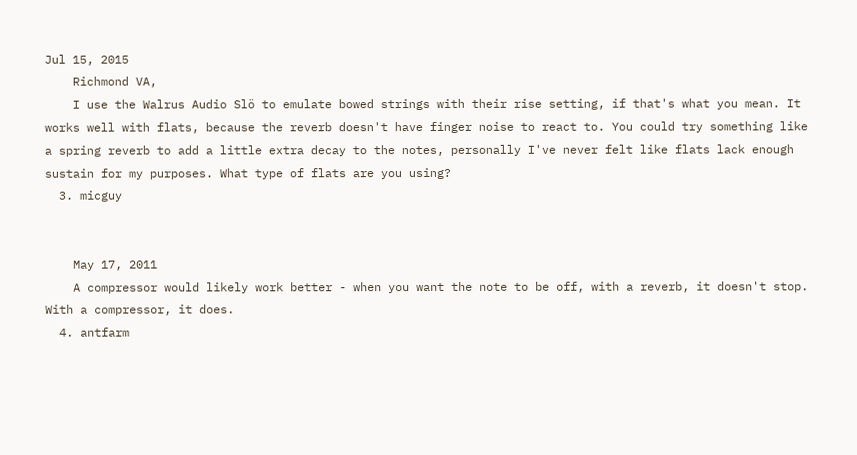Jul 15, 2015
    Richmond VA,
    I use the Walrus Audio Slö to emulate bowed strings with their rise setting, if that's what you mean. It works well with flats, because the reverb doesn't have finger noise to react to. You could try something like a spring reverb to add a little extra decay to the notes, personally I've never felt like flats lack enough sustain for my purposes. What type of flats are you using?
  3. micguy


    May 17, 2011
    A compressor would likely work better - when you want the note to be off, with a reverb, it doesn't stop. With a compressor, it does.
  4. antfarm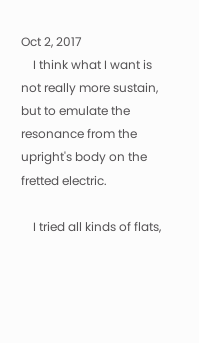Oct 2, 2017
    I think what I want is not really more sustain, but to emulate the resonance from the upright's body on the fretted electric.

    I tried all kinds of flats,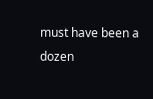must have been a dozen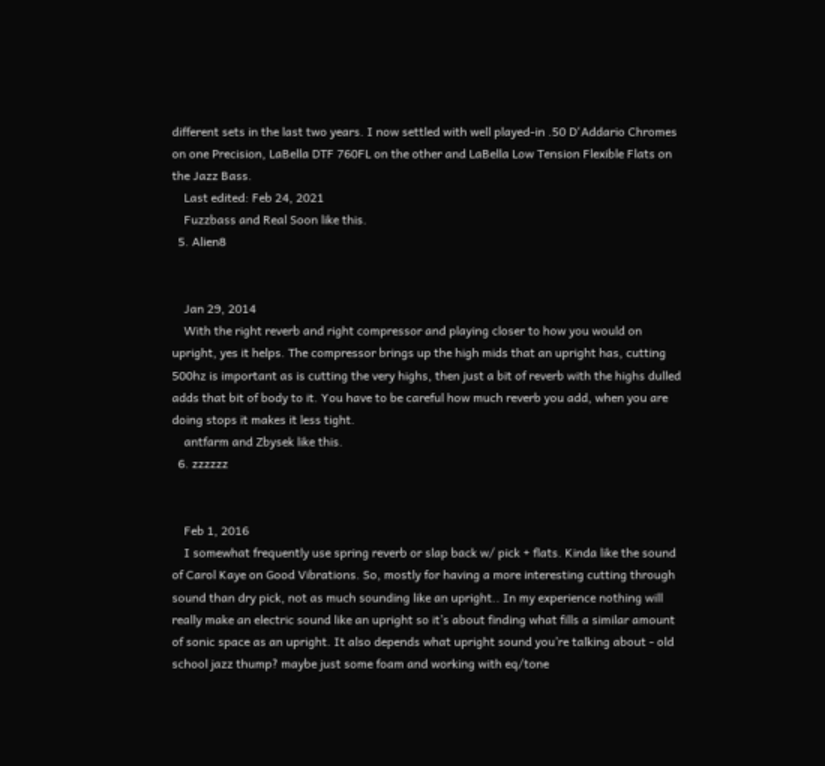different sets in the last two years. I now settled with well played-in .50 D'Addario Chromes on one Precision, LaBella DTF 760FL on the other and LaBella Low Tension Flexible Flats on the Jazz Bass.
    Last edited: Feb 24, 2021
    Fuzzbass and Real Soon like this.
  5. Alien8


    Jan 29, 2014
    With the right reverb and right compressor and playing closer to how you would on upright, yes it helps. The compressor brings up the high mids that an upright has, cutting 500hz is important as is cutting the very highs, then just a bit of reverb with the highs dulled adds that bit of body to it. You have to be careful how much reverb you add, when you are doing stops it makes it less tight.
    antfarm and Zbysek like this.
  6. zzzzzz


    Feb 1, 2016
    I somewhat frequently use spring reverb or slap back w/ pick + flats. Kinda like the sound of Carol Kaye on Good Vibrations. So, mostly for having a more interesting cutting through sound than dry pick, not as much sounding like an upright.. In my experience nothing will really make an electric sound like an upright so it’s about finding what fills a similar amount of sonic space as an upright. It also depends what upright sound you’re talking about - old school jazz thump? maybe just some foam and working with eq/tone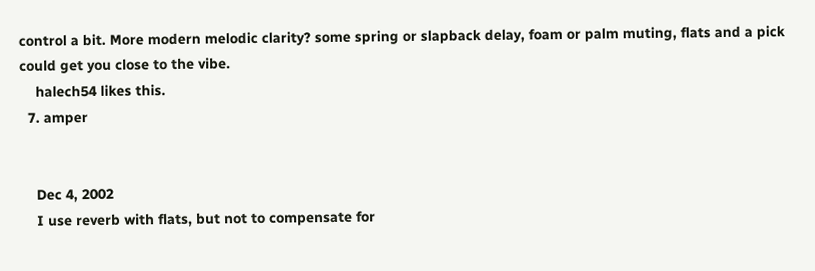control a bit. More modern melodic clarity? some spring or slapback delay, foam or palm muting, flats and a pick could get you close to the vibe.
    halech54 likes this.
  7. amper


    Dec 4, 2002
    I use reverb with flats, but not to compensate for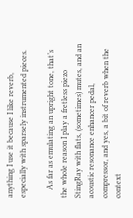anything I use it because I like reverb, especially with sparsely instrumented pieces.

    As far as emulating an upright tone, that’s the whole reason I play a fretless piezo StingRay with flats, (sometimes) mutes, and an acoustic resonance enhancer pedal, compressor, and yes, a bit of reverb when the context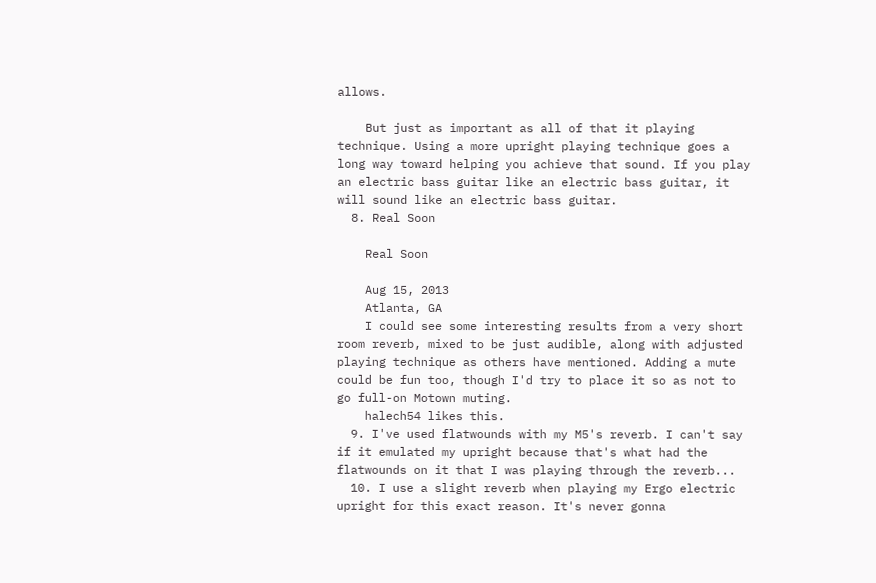allows.

    But just as important as all of that it playing technique. Using a more upright playing technique goes a long way toward helping you achieve that sound. If you play an electric bass guitar like an electric bass guitar, it will sound like an electric bass guitar.
  8. Real Soon

    Real Soon

    Aug 15, 2013
    Atlanta, GA
    I could see some interesting results from a very short room reverb, mixed to be just audible, along with adjusted playing technique as others have mentioned. Adding a mute could be fun too, though I'd try to place it so as not to go full-on Motown muting.
    halech54 likes this.
  9. I've used flatwounds with my M5's reverb. I can't say if it emulated my upright because that's what had the flatwounds on it that I was playing through the reverb...
  10. I use a slight reverb when playing my Ergo electric upright for this exact reason. It's never gonna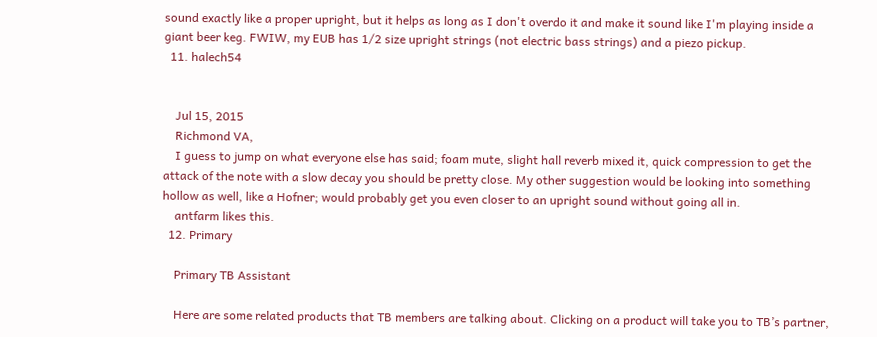sound exactly like a proper upright, but it helps as long as I don't overdo it and make it sound like I'm playing inside a giant beer keg. FWIW, my EUB has 1/2 size upright strings (not electric bass strings) and a piezo pickup.
  11. halech54


    Jul 15, 2015
    Richmond VA,
    I guess to jump on what everyone else has said; foam mute, slight hall reverb mixed it, quick compression to get the attack of the note with a slow decay you should be pretty close. My other suggestion would be looking into something hollow as well, like a Hofner; would probably get you even closer to an upright sound without going all in.
    antfarm likes this.
  12. Primary

    Primary TB Assistant

    Here are some related products that TB members are talking about. Clicking on a product will take you to TB’s partner,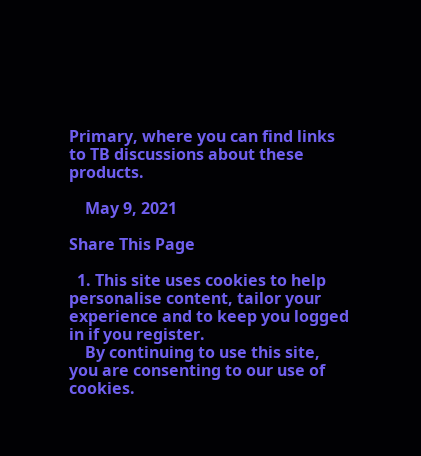Primary, where you can find links to TB discussions about these products.

    May 9, 2021

Share This Page

  1. This site uses cookies to help personalise content, tailor your experience and to keep you logged in if you register.
    By continuing to use this site, you are consenting to our use of cookies.